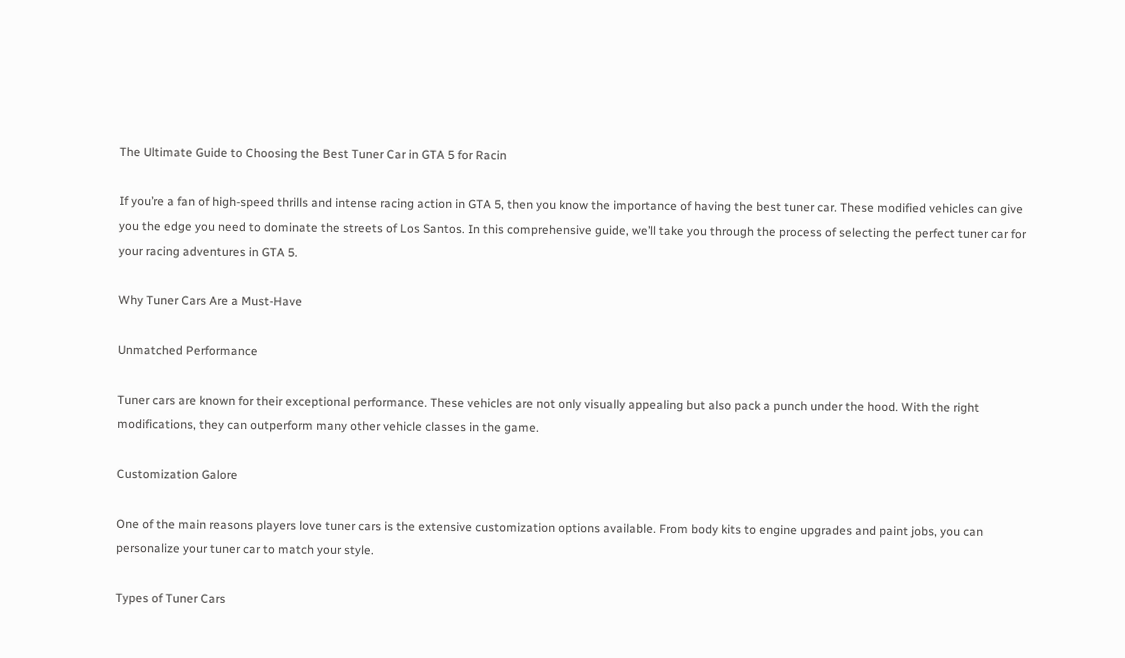The Ultimate Guide to Choosing the Best Tuner Car in GTA 5 for Racin

If you’re a fan of high-speed thrills and intense racing action in GTA 5, then you know the importance of having the best tuner car. These modified vehicles can give you the edge you need to dominate the streets of Los Santos. In this comprehensive guide, we’ll take you through the process of selecting the perfect tuner car for your racing adventures in GTA 5.

Why Tuner Cars Are a Must-Have

Unmatched Performance

Tuner cars are known for their exceptional performance. These vehicles are not only visually appealing but also pack a punch under the hood. With the right modifications, they can outperform many other vehicle classes in the game.

Customization Galore

One of the main reasons players love tuner cars is the extensive customization options available. From body kits to engine upgrades and paint jobs, you can personalize your tuner car to match your style.

Types of Tuner Cars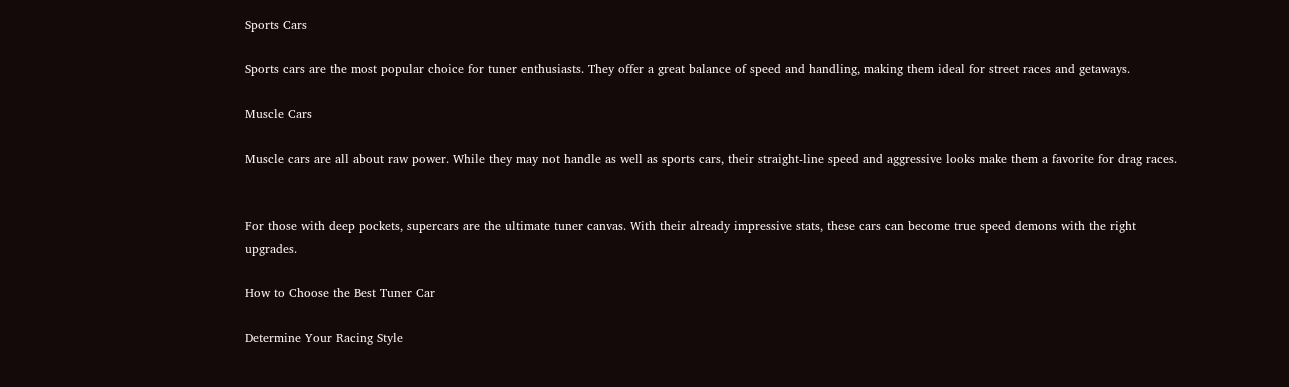Sports Cars

Sports cars are the most popular choice for tuner enthusiasts. They offer a great balance of speed and handling, making them ideal for street races and getaways.

Muscle Cars

Muscle cars are all about raw power. While they may not handle as well as sports cars, their straight-line speed and aggressive looks make them a favorite for drag races.


For those with deep pockets, supercars are the ultimate tuner canvas. With their already impressive stats, these cars can become true speed demons with the right upgrades.

How to Choose the Best Tuner Car

Determine Your Racing Style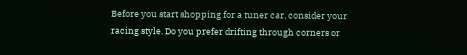Before you start shopping for a tuner car, consider your racing style. Do you prefer drifting through corners or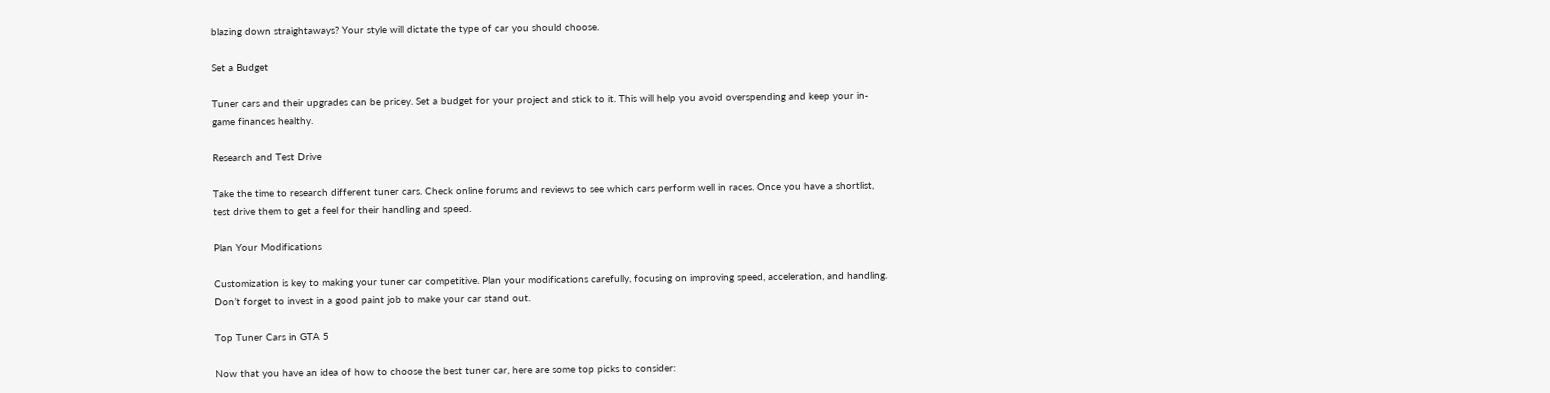blazing down straightaways? Your style will dictate the type of car you should choose.

Set a Budget

Tuner cars and their upgrades can be pricey. Set a budget for your project and stick to it. This will help you avoid overspending and keep your in-game finances healthy.

Research and Test Drive

Take the time to research different tuner cars. Check online forums and reviews to see which cars perform well in races. Once you have a shortlist, test drive them to get a feel for their handling and speed.

Plan Your Modifications

Customization is key to making your tuner car competitive. Plan your modifications carefully, focusing on improving speed, acceleration, and handling. Don’t forget to invest in a good paint job to make your car stand out.

Top Tuner Cars in GTA 5

Now that you have an idea of how to choose the best tuner car, here are some top picks to consider: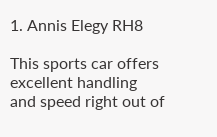1. Annis Elegy RH8

This sports car offers excellent handling and speed right out of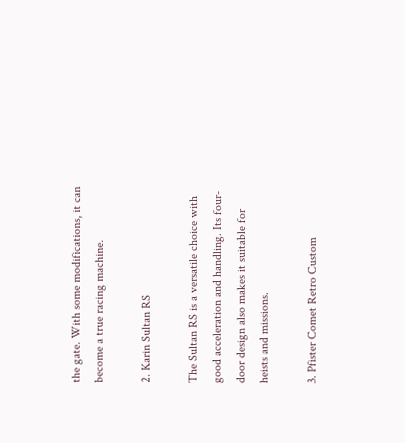the gate. With some modifications, it can become a true racing machine.

2. Karin Sultan RS

The Sultan RS is a versatile choice with good acceleration and handling. Its four-door design also makes it suitable for heists and missions.

3. Pfister Comet Retro Custom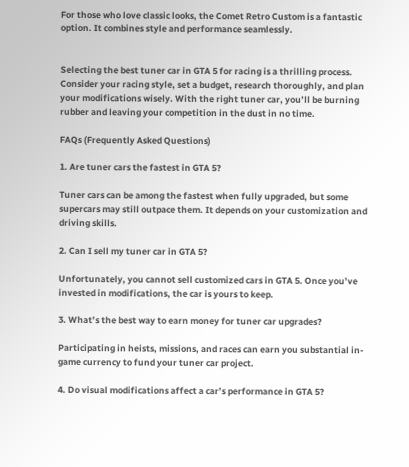For those who love classic looks, the Comet Retro Custom is a fantastic option. It combines style and performance seamlessly.


Selecting the best tuner car in GTA 5 for racing is a thrilling process. Consider your racing style, set a budget, research thoroughly, and plan your modifications wisely. With the right tuner car, you’ll be burning rubber and leaving your competition in the dust in no time.

FAQs (Frequently Asked Questions)

1. Are tuner cars the fastest in GTA 5?

Tuner cars can be among the fastest when fully upgraded, but some supercars may still outpace them. It depends on your customization and driving skills.

2. Can I sell my tuner car in GTA 5?

Unfortunately, you cannot sell customized cars in GTA 5. Once you’ve invested in modifications, the car is yours to keep.

3. What’s the best way to earn money for tuner car upgrades?

Participating in heists, missions, and races can earn you substantial in-game currency to fund your tuner car project.

4. Do visual modifications affect a car’s performance in GTA 5?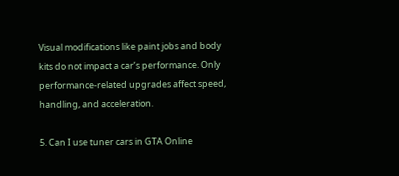Visual modifications like paint jobs and body kits do not impact a car’s performance. Only performance-related upgrades affect speed, handling, and acceleration.

5. Can I use tuner cars in GTA Online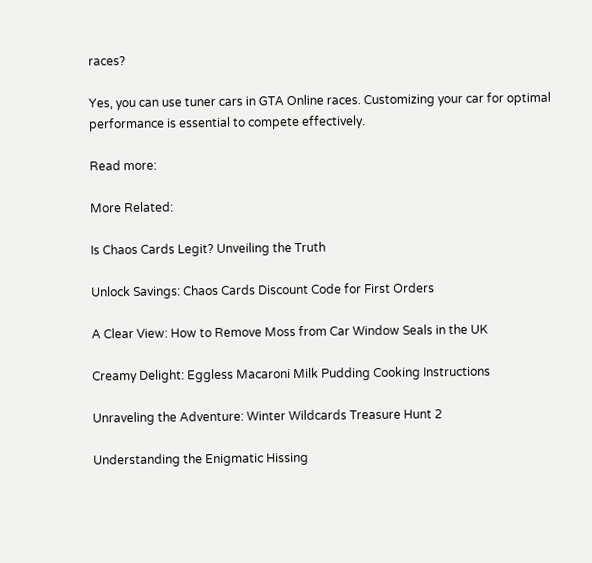races?

Yes, you can use tuner cars in GTA Online races. Customizing your car for optimal performance is essential to compete effectively.

Read more:

More Related:

Is Chaos Cards Legit? Unveiling the Truth

Unlock Savings: Chaos Cards Discount Code for First Orders

A Clear View: How to Remove Moss from Car Window Seals in the UK

Creamy Delight: Eggless Macaroni Milk Pudding Cooking Instructions

Unraveling the Adventure: Winter Wildcards Treasure Hunt 2

Understanding the Enigmatic Hissing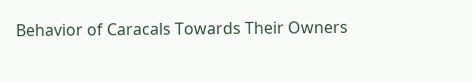Behavior of Caracals Towards Their Owners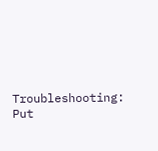Troubleshooting: Put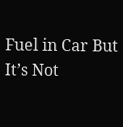Fuel in Car But It’s Not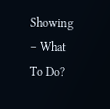Showing – What To Do?